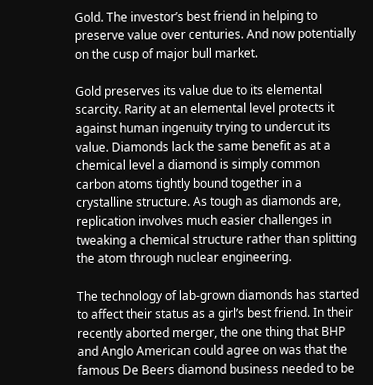Gold. The investor’s best friend in helping to preserve value over centuries. And now potentially on the cusp of major bull market.

Gold preserves its value due to its elemental scarcity. Rarity at an elemental level protects it against human ingenuity trying to undercut its value. Diamonds lack the same benefit as at a chemical level a diamond is simply common carbon atoms tightly bound together in a crystalline structure. As tough as diamonds are, replication involves much easier challenges in tweaking a chemical structure rather than splitting the atom through nuclear engineering.

The technology of lab-grown diamonds has started to affect their status as a girl’s best friend. In their recently aborted merger, the one thing that BHP and Anglo American could agree on was that the famous De Beers diamond business needed to be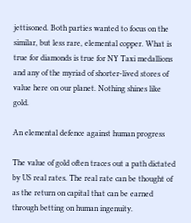jettisoned. Both parties wanted to focus on the similar, but less rare, elemental copper. What is true for diamonds is true for NY Taxi medallions and any of the myriad of shorter-lived stores of value here on our planet. Nothing shines like gold.

An elemental defence against human progress

The value of gold often traces out a path dictated by US real rates. The real rate can be thought of as the return on capital that can be earned through betting on human ingenuity.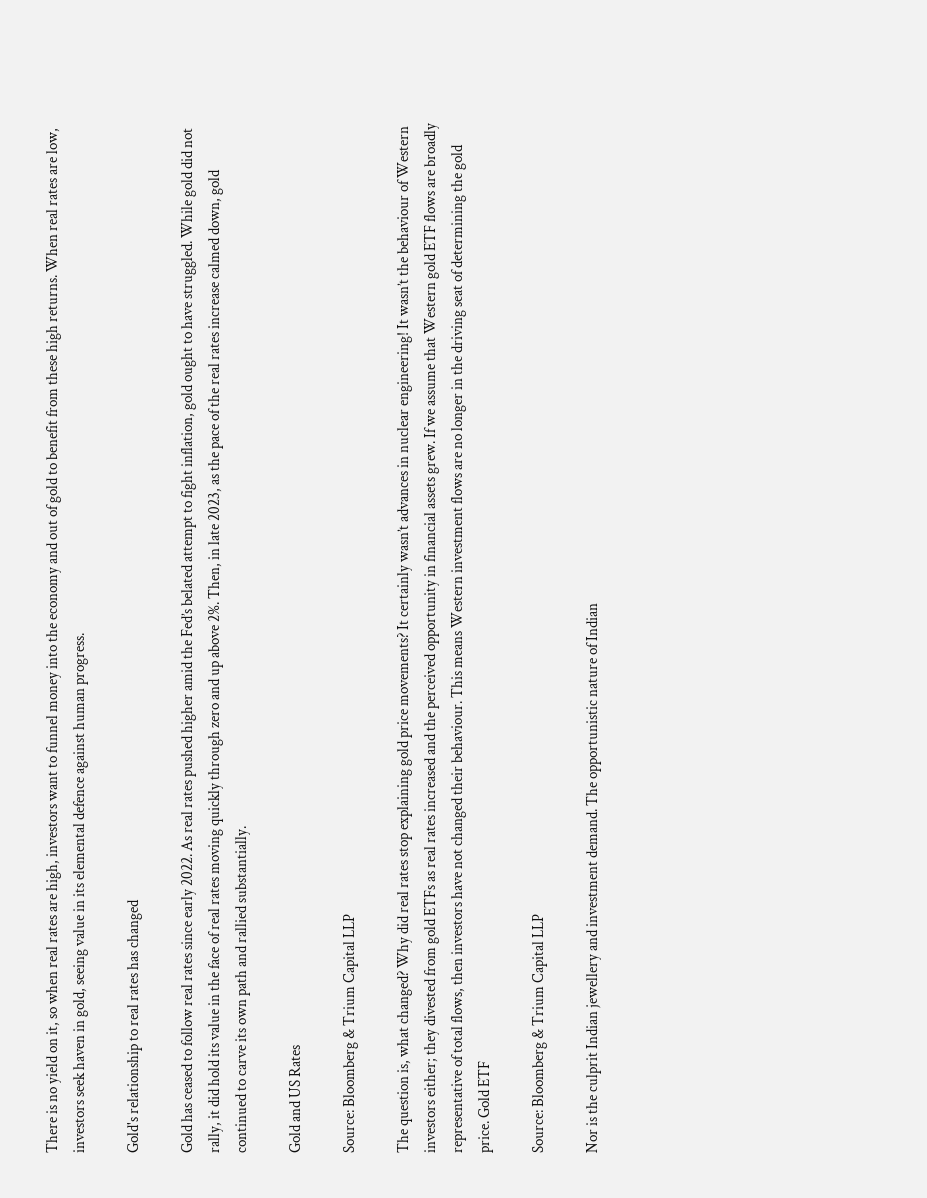There is no yield on it, so when real rates are high, investors want to funnel money into the economy and out of gold to benefit from these high returns. When real rates are low, investors seek haven in gold, seeing value in its elemental defence against human progress.

Gold's relationship to real rates has changed

Gold has ceased to follow real rates since early 2022. As real rates pushed higher amid the Fed’s belated attempt to fight inflation, gold ought to have struggled. While gold did not rally, it did hold its value in the face of real rates moving quickly through zero and up above 2%. Then, in late 2023, as the pace of the real rates increase calmed down, gold continued to carve its own path and rallied substantially.

Gold and US Rates

Source: Bloomberg & Trium Capital LLP

The question is, what changed? Why did real rates stop explaining gold price movements? It certainly wasn’t advances in nuclear engineering! It wasn’t the behaviour of Western investors either; they divested from gold ETFs as real rates increased and the perceived opportunity in financial assets grew. If we assume that Western gold ETF flows are broadly representative of total flows, then investors have not changed their behaviour. This means Western investment flows are no longer in the driving seat of determining the gold price. Gold ETF

Source: Bloomberg & Trium Capital LLP

Nor is the culprit Indian jewellery and investment demand. The opportunistic nature of Indian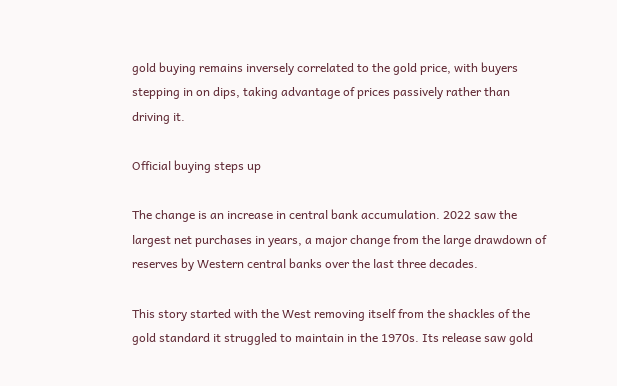gold buying remains inversely correlated to the gold price, with buyers stepping in on dips, taking advantage of prices passively rather than driving it.

Official buying steps up

The change is an increase in central bank accumulation. 2022 saw the largest net purchases in years, a major change from the large drawdown of reserves by Western central banks over the last three decades.

This story started with the West removing itself from the shackles of the gold standard it struggled to maintain in the 1970s. Its release saw gold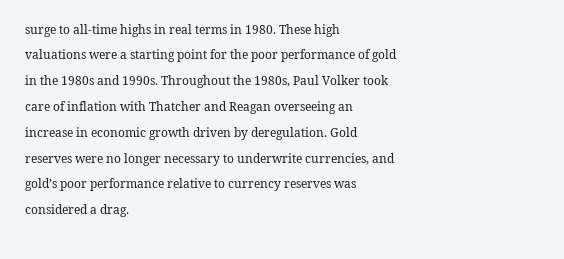surge to all-time highs in real terms in 1980. These high valuations were a starting point for the poor performance of gold in the 1980s and 1990s. Throughout the 1980s, Paul Volker took care of inflation with Thatcher and Reagan overseeing an increase in economic growth driven by deregulation. Gold reserves were no longer necessary to underwrite currencies, and gold’s poor performance relative to currency reserves was considered a drag.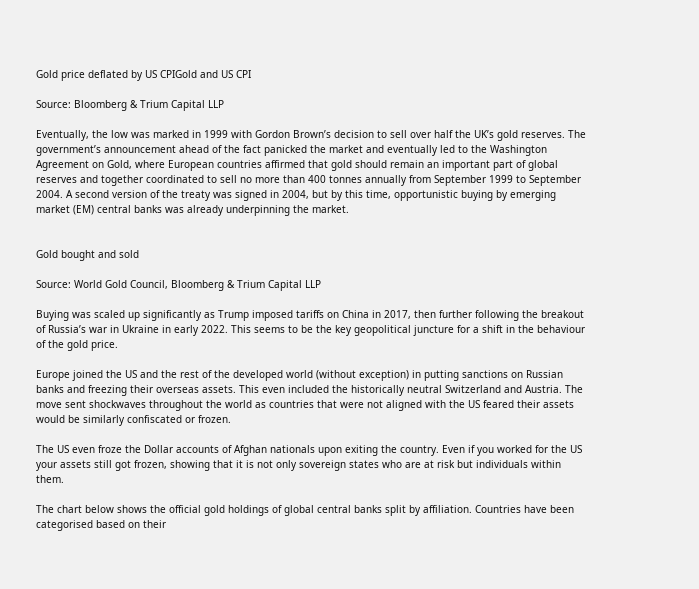Gold price deflated by US CPIGold and US CPI

Source: Bloomberg & Trium Capital LLP

Eventually, the low was marked in 1999 with Gordon Brown’s decision to sell over half the UK’s gold reserves. The government’s announcement ahead of the fact panicked the market and eventually led to the Washington Agreement on Gold, where European countries affirmed that gold should remain an important part of global reserves and together coordinated to sell no more than 400 tonnes annually from September 1999 to September 2004. A second version of the treaty was signed in 2004, but by this time, opportunistic buying by emerging market (EM) central banks was already underpinning the market.


Gold bought and sold

Source: World Gold Council, Bloomberg & Trium Capital LLP

Buying was scaled up significantly as Trump imposed tariffs on China in 2017, then further following the breakout of Russia’s war in Ukraine in early 2022. This seems to be the key geopolitical juncture for a shift in the behaviour of the gold price.

Europe joined the US and the rest of the developed world (without exception) in putting sanctions on Russian banks and freezing their overseas assets. This even included the historically neutral Switzerland and Austria. The move sent shockwaves throughout the world as countries that were not aligned with the US feared their assets would be similarly confiscated or frozen.

The US even froze the Dollar accounts of Afghan nationals upon exiting the country. Even if you worked for the US your assets still got frozen, showing that it is not only sovereign states who are at risk but individuals within them.

The chart below shows the official gold holdings of global central banks split by affiliation. Countries have been categorised based on their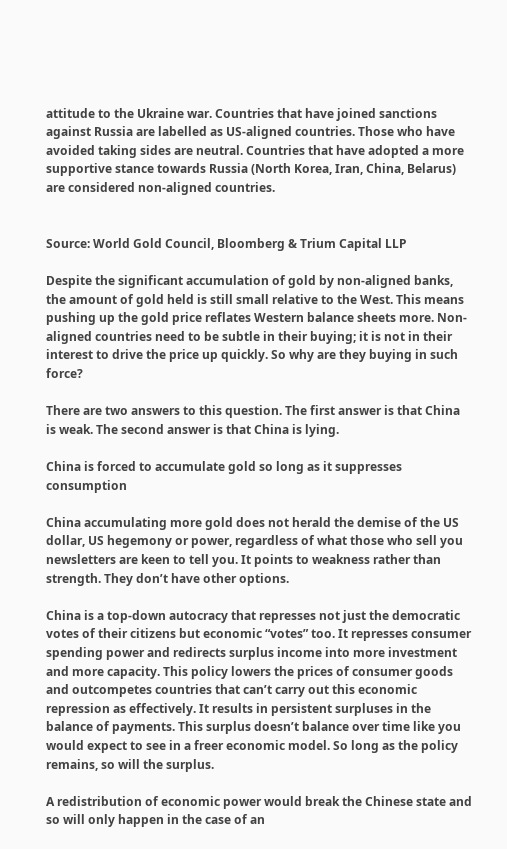attitude to the Ukraine war. Countries that have joined sanctions against Russia are labelled as US-aligned countries. Those who have avoided taking sides are neutral. Countries that have adopted a more supportive stance towards Russia (North Korea, Iran, China, Belarus) are considered non-aligned countries.


Source: World Gold Council, Bloomberg & Trium Capital LLP

Despite the significant accumulation of gold by non-aligned banks, the amount of gold held is still small relative to the West. This means pushing up the gold price reflates Western balance sheets more. Non-aligned countries need to be subtle in their buying; it is not in their interest to drive the price up quickly. So why are they buying in such force?

There are two answers to this question. The first answer is that China is weak. The second answer is that China is lying.

China is forced to accumulate gold so long as it suppresses consumption

China accumulating more gold does not herald the demise of the US dollar, US hegemony or power, regardless of what those who sell you newsletters are keen to tell you. It points to weakness rather than strength. They don’t have other options.

China is a top-down autocracy that represses not just the democratic votes of their citizens but economic “votes” too. It represses consumer spending power and redirects surplus income into more investment and more capacity. This policy lowers the prices of consumer goods and outcompetes countries that can’t carry out this economic repression as effectively. It results in persistent surpluses in the balance of payments. This surplus doesn’t balance over time like you would expect to see in a freer economic model. So long as the policy remains, so will the surplus.

A redistribution of economic power would break the Chinese state and so will only happen in the case of an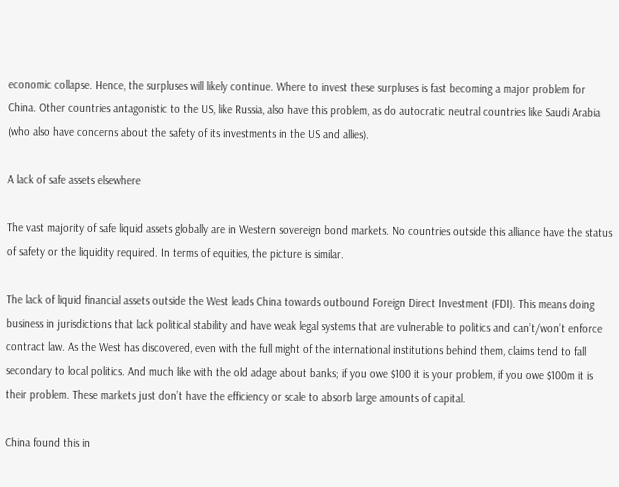economic collapse. Hence, the surpluses will likely continue. Where to invest these surpluses is fast becoming a major problem for China. Other countries antagonistic to the US, like Russia, also have this problem, as do autocratic neutral countries like Saudi Arabia (who also have concerns about the safety of its investments in the US and allies).

A lack of safe assets elsewhere

The vast majority of safe liquid assets globally are in Western sovereign bond markets. No countries outside this alliance have the status of safety or the liquidity required. In terms of equities, the picture is similar.

The lack of liquid financial assets outside the West leads China towards outbound Foreign Direct Investment (FDI). This means doing business in jurisdictions that lack political stability and have weak legal systems that are vulnerable to politics and can’t/won’t enforce contract law. As the West has discovered, even with the full might of the international institutions behind them, claims tend to fall secondary to local politics. And much like with the old adage about banks; if you owe $100 it is your problem, if you owe $100m it is their problem. These markets just don’t have the efficiency or scale to absorb large amounts of capital.

China found this in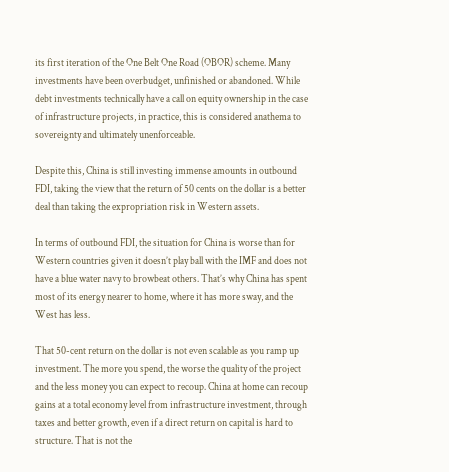its first iteration of the One Belt One Road (OBOR) scheme. Many investments have been overbudget, unfinished or abandoned. While debt investments technically have a call on equity ownership in the case of infrastructure projects, in practice, this is considered anathema to sovereignty and ultimately unenforceable.

Despite this, China is still investing immense amounts in outbound FDI, taking the view that the return of 50 cents on the dollar is a better deal than taking the expropriation risk in Western assets.

In terms of outbound FDI, the situation for China is worse than for Western countries given it doesn’t play ball with the IMF and does not have a blue water navy to browbeat others. That’s why China has spent most of its energy nearer to home, where it has more sway, and the West has less.

That 50-cent return on the dollar is not even scalable as you ramp up investment. The more you spend, the worse the quality of the project and the less money you can expect to recoup. China at home can recoup gains at a total economy level from infrastructure investment, through taxes and better growth, even if a direct return on capital is hard to structure. That is not the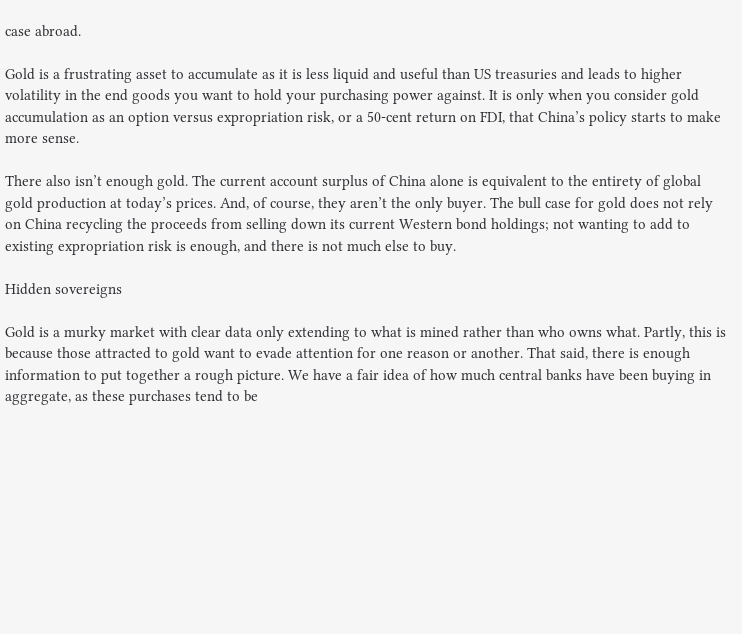case abroad.

Gold is a frustrating asset to accumulate as it is less liquid and useful than US treasuries and leads to higher volatility in the end goods you want to hold your purchasing power against. It is only when you consider gold accumulation as an option versus expropriation risk, or a 50-cent return on FDI, that China’s policy starts to make more sense.

There also isn’t enough gold. The current account surplus of China alone is equivalent to the entirety of global gold production at today’s prices. And, of course, they aren’t the only buyer. The bull case for gold does not rely on China recycling the proceeds from selling down its current Western bond holdings; not wanting to add to existing expropriation risk is enough, and there is not much else to buy.

Hidden sovereigns

Gold is a murky market with clear data only extending to what is mined rather than who owns what. Partly, this is because those attracted to gold want to evade attention for one reason or another. That said, there is enough information to put together a rough picture. We have a fair idea of how much central banks have been buying in aggregate, as these purchases tend to be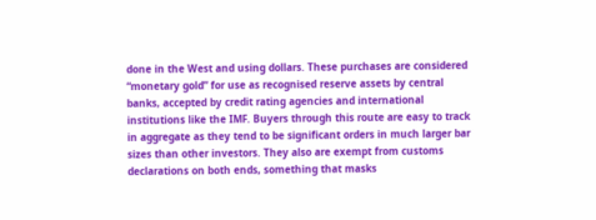done in the West and using dollars. These purchases are considered “monetary gold” for use as recognised reserve assets by central banks, accepted by credit rating agencies and international institutions like the IMF. Buyers through this route are easy to track in aggregate as they tend to be significant orders in much larger bar sizes than other investors. They also are exempt from customs declarations on both ends, something that masks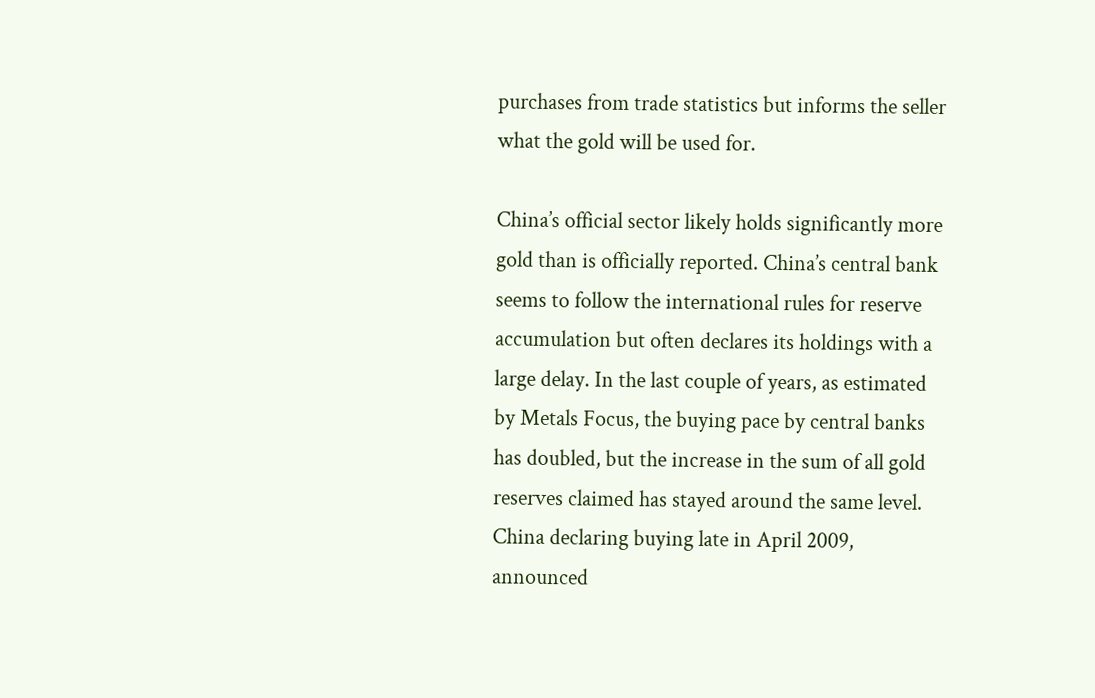purchases from trade statistics but informs the seller what the gold will be used for.

China’s official sector likely holds significantly more gold than is officially reported. China’s central bank seems to follow the international rules for reserve accumulation but often declares its holdings with a large delay. In the last couple of years, as estimated by Metals Focus, the buying pace by central banks has doubled, but the increase in the sum of all gold reserves claimed has stayed around the same level. China declaring buying late in April 2009, announced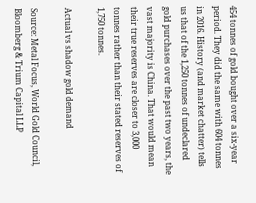454 tonnes of gold bought over a six-year period. They did the same with 604 tonnes in 2016. History (and market chatter) tells us that of the 1,250 tonnes of undeclared gold purchases over the past two years, the vast majority is China. That would mean their true reserves are closer to 3,000 tonnes rather than their stated reserves of 1,750 tonnes.

Actual vs shadow gold demand

Source: Metal Focus, World Gold Council, Bloomberg & Trium Capital LLP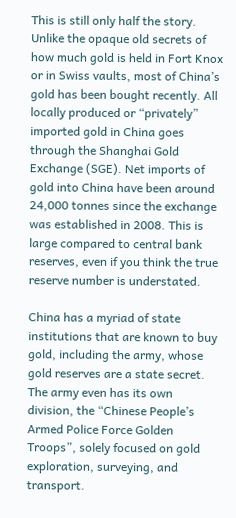This is still only half the story. Unlike the opaque old secrets of how much gold is held in Fort Knox or in Swiss vaults, most of China’s gold has been bought recently. All locally produced or “privately” imported gold in China goes through the Shanghai Gold Exchange (SGE). Net imports of gold into China have been around 24,000 tonnes since the exchange was established in 2008. This is large compared to central bank reserves, even if you think the true reserve number is understated.

China has a myriad of state institutions that are known to buy gold, including the army, whose gold reserves are a state secret. The army even has its own division, the “Chinese People’s Armed Police Force Golden Troops”, solely focused on gold exploration, surveying, and transport.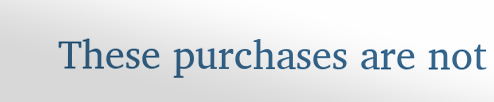These purchases are not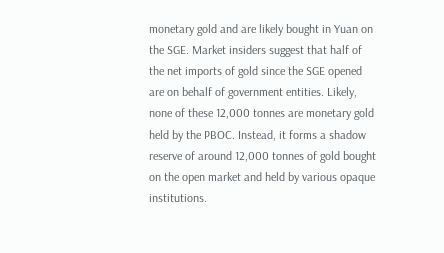monetary gold and are likely bought in Yuan on the SGE. Market insiders suggest that half of the net imports of gold since the SGE opened are on behalf of government entities. Likely, none of these 12,000 tonnes are monetary gold held by the PBOC. Instead, it forms a shadow reserve of around 12,000 tonnes of gold bought on the open market and held by various opaque institutions.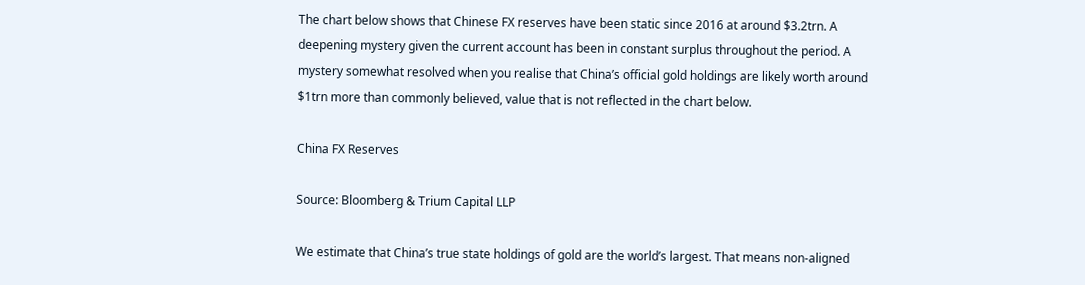The chart below shows that Chinese FX reserves have been static since 2016 at around $3.2trn. A deepening mystery given the current account has been in constant surplus throughout the period. A mystery somewhat resolved when you realise that China’s official gold holdings are likely worth around $1trn more than commonly believed, value that is not reflected in the chart below.

China FX Reserves

Source: Bloomberg & Trium Capital LLP

We estimate that China’s true state holdings of gold are the world’s largest. That means non-aligned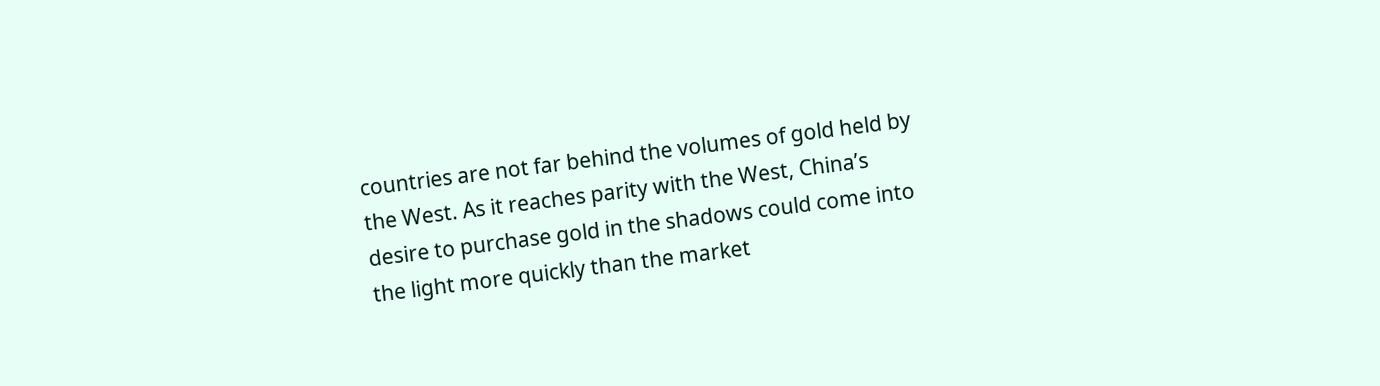countries are not far behind the volumes of gold held by the West. As it reaches parity with the West, China’s desire to purchase gold in the shadows could come into the light more quickly than the market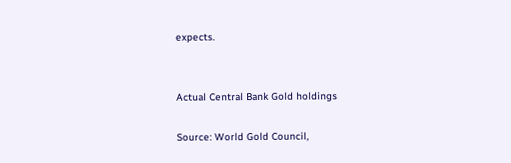expects.


Actual Central Bank Gold holdings

Source: World Gold Council,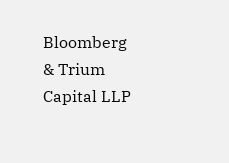Bloomberg & Trium Capital LLP